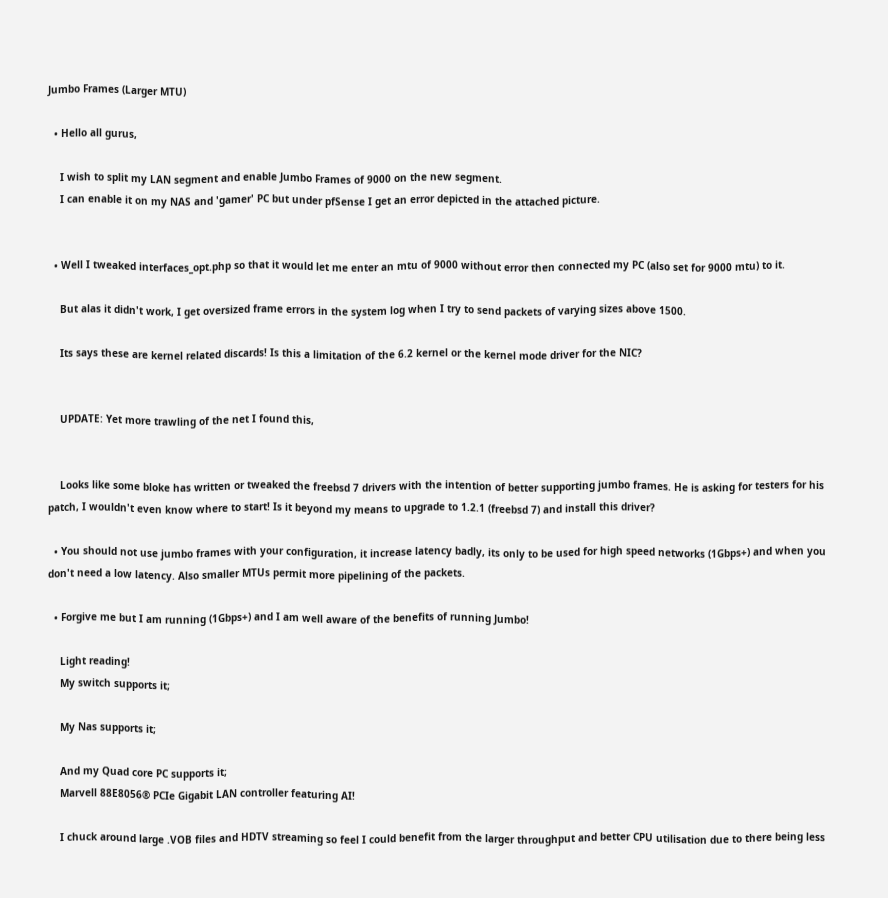Jumbo Frames (Larger MTU)

  • Hello all gurus,

    I wish to split my LAN segment and enable Jumbo Frames of 9000 on the new segment.
    I can enable it on my NAS and 'gamer' PC but under pfSense I get an error depicted in the attached picture.


  • Well I tweaked interfaces_opt.php so that it would let me enter an mtu of 9000 without error then connected my PC (also set for 9000 mtu) to it.

    But alas it didn't work, I get oversized frame errors in the system log when I try to send packets of varying sizes above 1500.

    Its says these are kernel related discards! Is this a limitation of the 6.2 kernel or the kernel mode driver for the NIC?


    UPDATE: Yet more trawling of the net I found this,


    Looks like some bloke has written or tweaked the freebsd 7 drivers with the intention of better supporting jumbo frames. He is asking for testers for his patch, I wouldn't even know where to start! Is it beyond my means to upgrade to 1.2.1 (freebsd 7) and install this driver?

  • You should not use jumbo frames with your configuration, it increase latency badly, its only to be used for high speed networks (1Gbps+) and when you don't need a low latency. Also smaller MTUs permit more pipelining of the packets.

  • Forgive me but I am running (1Gbps+) and I am well aware of the benefits of running Jumbo!

    Light reading!
    My switch supports it;

    My Nas supports it;

    And my Quad core PC supports it;
    Marvell 88E8056® PCIe Gigabit LAN controller featuring AI!

    I chuck around large .VOB files and HDTV streaming so feel I could benefit from the larger throughput and better CPU utilisation due to there being less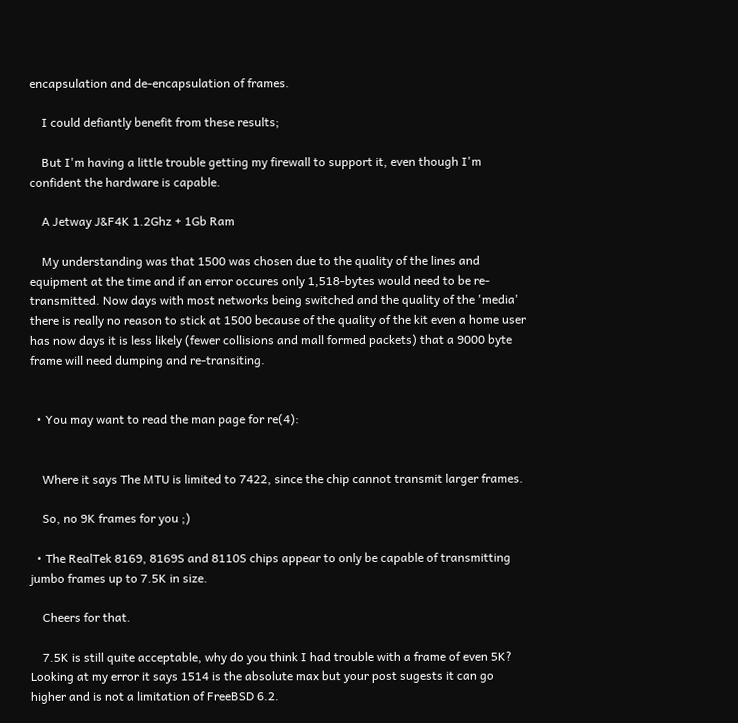encapsulation and de-encapsulation of frames.

    I could defiantly benefit from these results;

    But I'm having a little trouble getting my firewall to support it, even though I'm confident the hardware is capable.

    A Jetway J&F4K 1.2Ghz + 1Gb Ram

    My understanding was that 1500 was chosen due to the quality of the lines and equipment at the time and if an error occures only 1,518-bytes would need to be re-transmitted. Now days with most networks being switched and the quality of the 'media' there is really no reason to stick at 1500 because of the quality of the kit even a home user has now days it is less likely (fewer collisions and mall formed packets) that a 9000 byte frame will need dumping and re-transiting.


  • You may want to read the man page for re(4):


    Where it says The MTU is limited to 7422, since the chip cannot transmit larger frames.

    So, no 9K frames for you ;)

  • The RealTek 8169, 8169S and 8110S chips appear to only be capable of transmitting jumbo frames up to 7.5K in size.

    Cheers for that.

    7.5K is still quite acceptable, why do you think I had trouble with a frame of even 5K? Looking at my error it says 1514 is the absolute max but your post sugests it can go higher and is not a limitation of FreeBSD 6.2.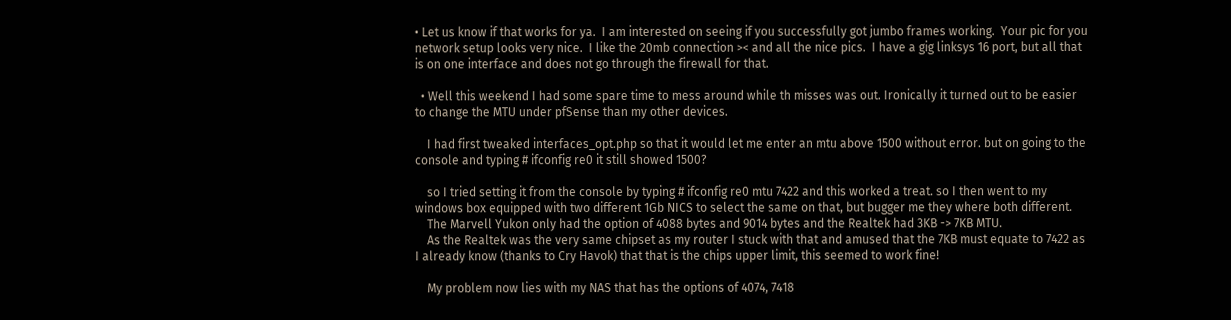• Let us know if that works for ya.  I am interested on seeing if you successfully got jumbo frames working.  Your pic for you network setup looks very nice.  I like the 20mb connection >< and all the nice pics.  I have a gig linksys 16 port, but all that is on one interface and does not go through the firewall for that.

  • Well this weekend I had some spare time to mess around while th misses was out. Ironically it turned out to be easier to change the MTU under pfSense than my other devices.

    I had first tweaked interfaces_opt.php so that it would let me enter an mtu above 1500 without error. but on going to the console and typing # ifconfig re0 it still showed 1500?

    so I tried setting it from the console by typing # ifconfig re0 mtu 7422 and this worked a treat. so I then went to my windows box equipped with two different 1Gb NICS to select the same on that, but bugger me they where both different.
    The Marvell Yukon only had the option of 4088 bytes and 9014 bytes and the Realtek had 3KB -> 7KB MTU.
    As the Realtek was the very same chipset as my router I stuck with that and amused that the 7KB must equate to 7422 as I already know (thanks to Cry Havok) that that is the chips upper limit, this seemed to work fine!

    My problem now lies with my NAS that has the options of 4074, 7418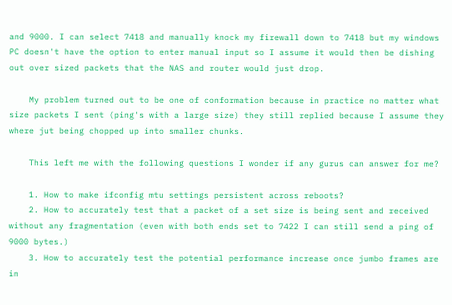and 9000. I can select 7418 and manually knock my firewall down to 7418 but my windows PC doesn't have the option to enter manual input so I assume it would then be dishing out over sized packets that the NAS and router would just drop.

    My problem turned out to be one of conformation because in practice no matter what size packets I sent (ping's with a large size) they still replied because I assume they where jut being chopped up into smaller chunks.

    This left me with the following questions I wonder if any gurus can answer for me?

    1. How to make ifconfig mtu settings persistent across reboots?
    2. How to accurately test that a packet of a set size is being sent and received without any fragmentation (even with both ends set to 7422 I can still send a ping of 9000 bytes.)
    3. How to accurately test the potential performance increase once jumbo frames are in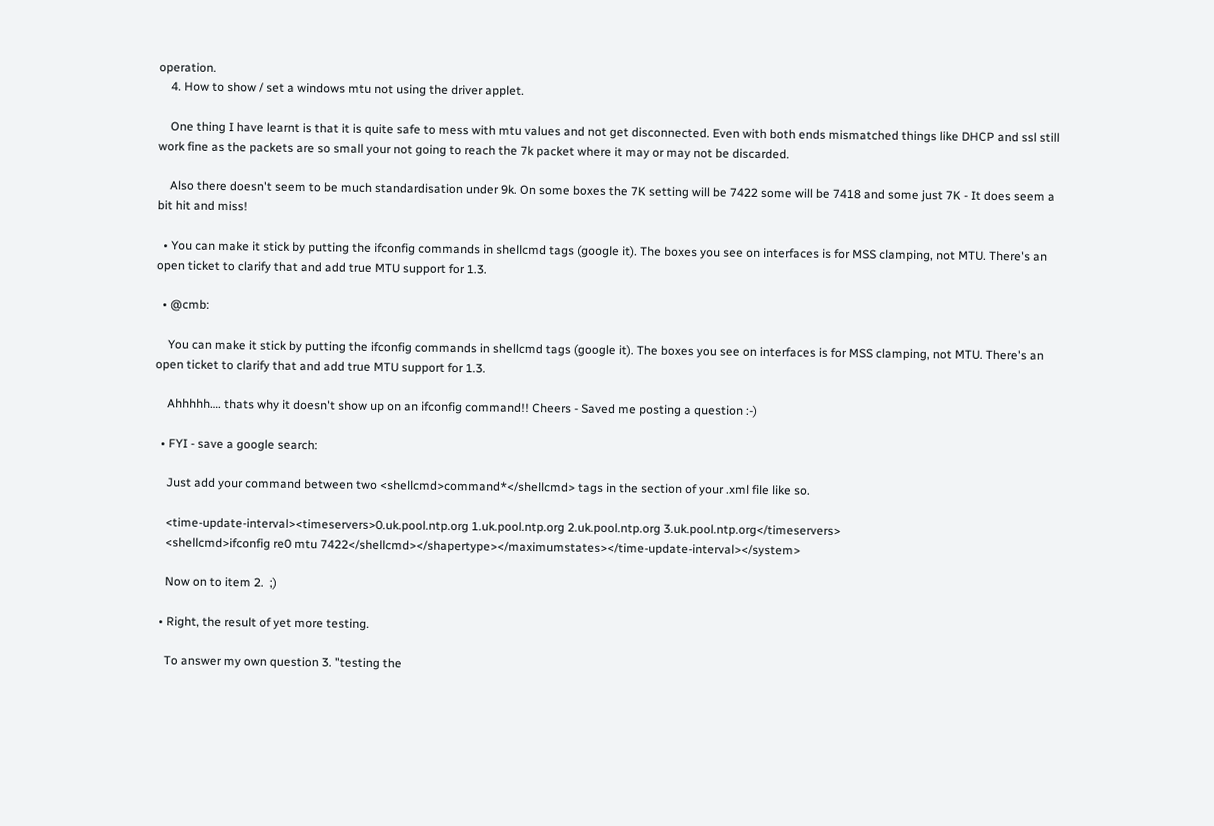operation.
    4. How to show / set a windows mtu not using the driver applet.

    One thing I have learnt is that it is quite safe to mess with mtu values and not get disconnected. Even with both ends mismatched things like DHCP and ssl still work fine as the packets are so small your not going to reach the 7k packet where it may or may not be discarded.

    Also there doesn't seem to be much standardisation under 9k. On some boxes the 7K setting will be 7422 some will be 7418 and some just 7K - It does seem a bit hit and miss!

  • You can make it stick by putting the ifconfig commands in shellcmd tags (google it). The boxes you see on interfaces is for MSS clamping, not MTU. There's an open ticket to clarify that and add true MTU support for 1.3.

  • @cmb:

    You can make it stick by putting the ifconfig commands in shellcmd tags (google it). The boxes you see on interfaces is for MSS clamping, not MTU. There's an open ticket to clarify that and add true MTU support for 1.3.

    Ahhhhh…. thats why it doesn't show up on an ifconfig command!! Cheers - Saved me posting a question :-)

  • FYI - save a google search:

    Just add your command between two <shellcmd>command*</shellcmd> tags in the section of your .xml file like so.

    <time-update-interval><timeservers>0.uk.pool.ntp.org 1.uk.pool.ntp.org 2.uk.pool.ntp.org 3.uk.pool.ntp.org</timeservers>
    <shellcmd>ifconfig re0 mtu 7422</shellcmd></shapertype></maximumstates></time-update-interval></system>

    Now on to item 2.  ;)

  • Right, the result of yet more testing.

    To answer my own question 3. "testing the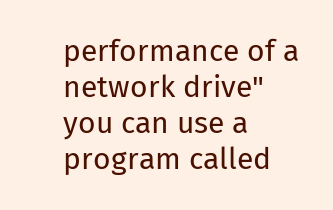performance of a network drive" you can use a program called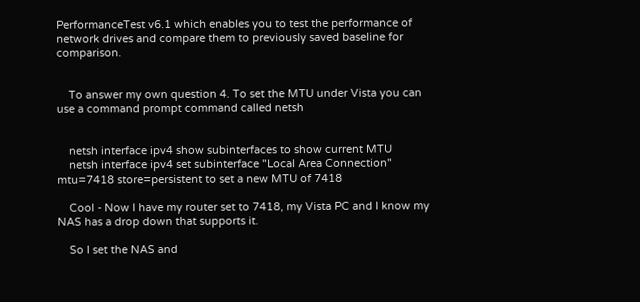PerformanceTest v6.1 which enables you to test the performance of network drives and compare them to previously saved baseline for comparison.


    To answer my own question 4. To set the MTU under Vista you can use a command prompt command called netsh


    netsh interface ipv4 show subinterfaces to show current MTU
    netsh interface ipv4 set subinterface "Local Area Connection" mtu=7418 store=persistent to set a new MTU of 7418

    Cool - Now I have my router set to 7418, my Vista PC and I know my NAS has a drop down that supports it.

    So I set the NAS and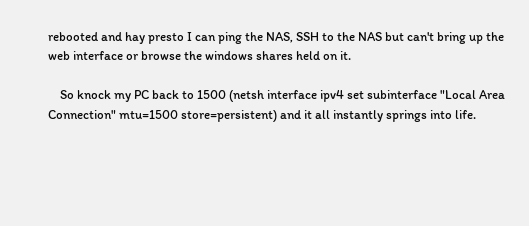rebooted and hay presto I can ping the NAS, SSH to the NAS but can't bring up the web interface or browse the windows shares held on it.

    So knock my PC back to 1500 (netsh interface ipv4 set subinterface "Local Area Connection" mtu=1500 store=persistent) and it all instantly springs into life.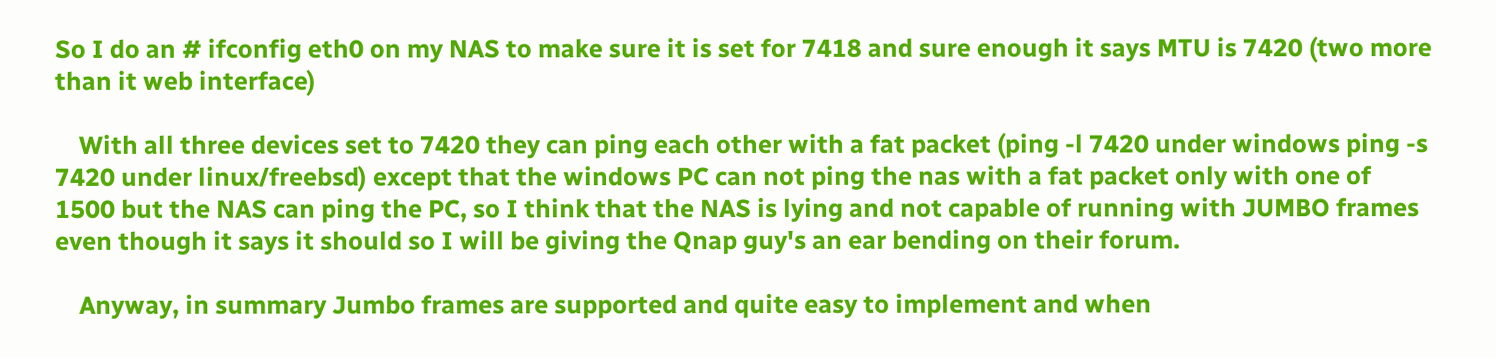So I do an # ifconfig eth0 on my NAS to make sure it is set for 7418 and sure enough it says MTU is 7420 (two more than it web interface)

    With all three devices set to 7420 they can ping each other with a fat packet (ping -l 7420 under windows ping -s 7420 under linux/freebsd) except that the windows PC can not ping the nas with a fat packet only with one of 1500 but the NAS can ping the PC, so I think that the NAS is lying and not capable of running with JUMBO frames even though it says it should so I will be giving the Qnap guy's an ear bending on their forum.

    Anyway, in summary Jumbo frames are supported and quite easy to implement and when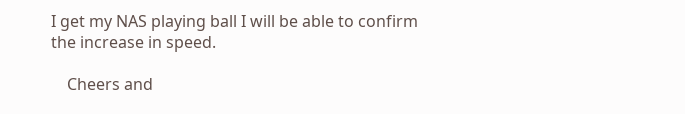I get my NAS playing ball I will be able to confirm the increase in speed.

    Cheers and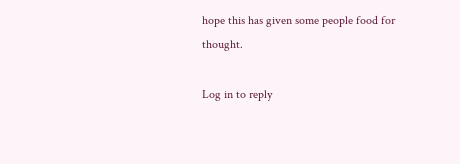hope this has given some people food for thought.

Log in to reply